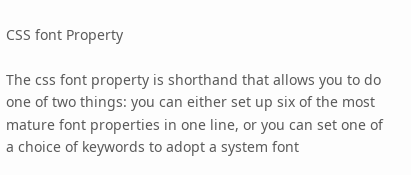CSS font Property

The css font property is shorthand that allows you to do one of two things: you can either set up six of the most mature font properties in one line, or you can set one of a choice of keywords to adopt a system font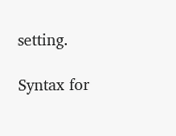setting.

Syntax for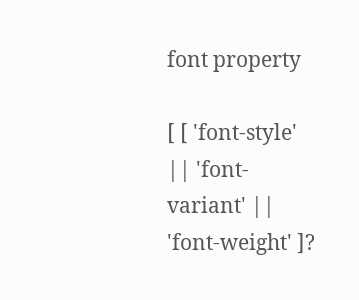font property

[ [ 'font-style' || 'font-variant' || 'font-weight' ]?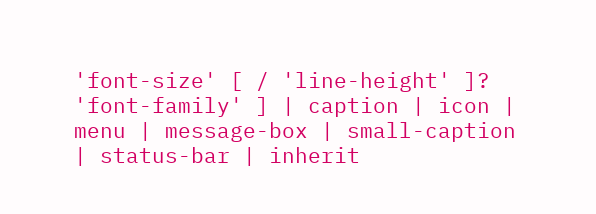'font-size' [ / 'line-height' ]? 'font-family' ] | caption | icon | menu | message-box | small-caption | status-bar | inherit